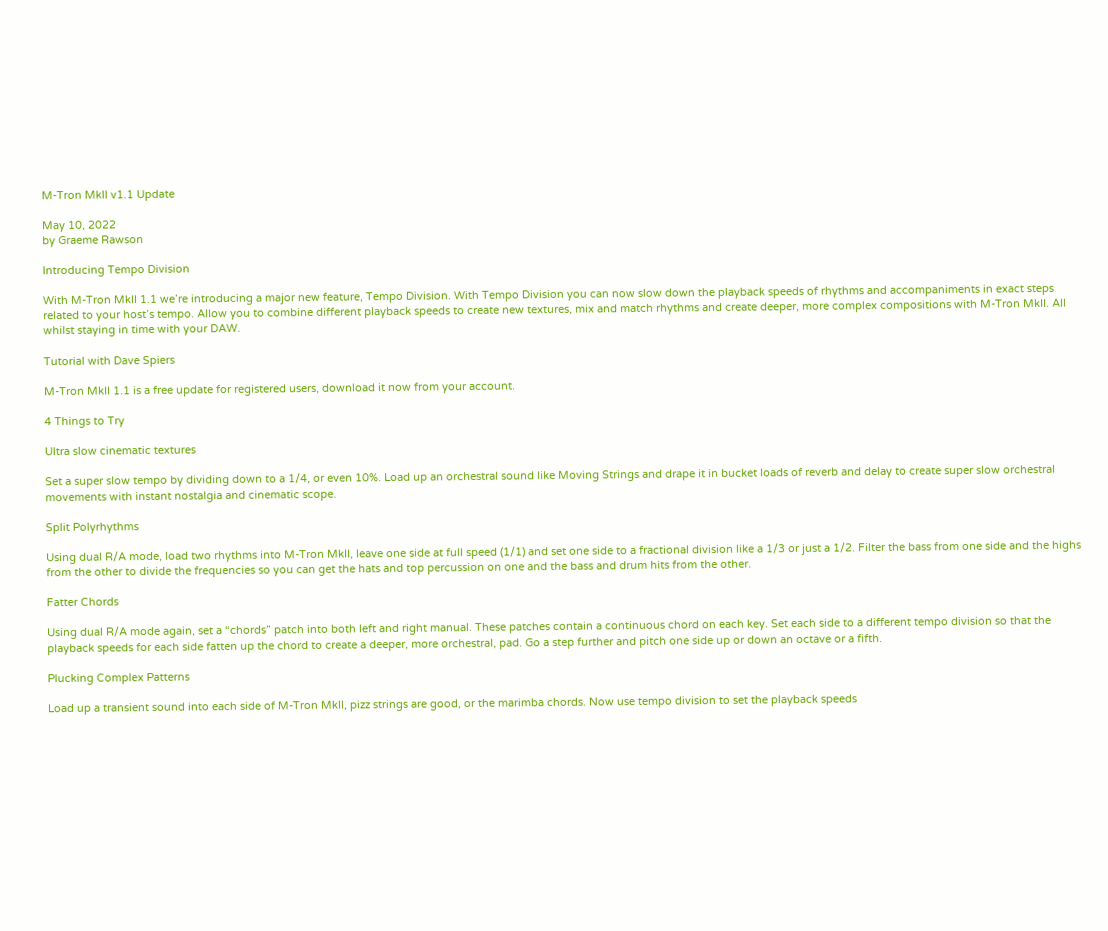M-Tron MkII v1.1 Update

May 10, 2022
by Graeme Rawson

Introducing Tempo Division

With M-Tron MkII 1.1 we’re introducing a major new feature, Tempo Division. With Tempo Division you can now slow down the playback speeds of rhythms and accompaniments in exact steps related to your host’s tempo. Allow you to combine different playback speeds to create new textures, mix and match rhythms and create deeper, more complex compositions with M-Tron MkII. All whilst staying in time with your DAW.

Tutorial with Dave Spiers

M-Tron MkII 1.1 is a free update for registered users, download it now from your account.

4 Things to Try

Ultra slow cinematic textures

Set a super slow tempo by dividing down to a 1/4, or even 10%. Load up an orchestral sound like Moving Strings and drape it in bucket loads of reverb and delay to create super slow orchestral movements with instant nostalgia and cinematic scope.

Split Polyrhythms

Using dual R/A mode, load two rhythms into M-Tron MkII, leave one side at full speed (1/1) and set one side to a fractional division like a 1/3 or just a 1/2. Filter the bass from one side and the highs from the other to divide the frequencies so you can get the hats and top percussion on one and the bass and drum hits from the other.

Fatter Chords

Using dual R/A mode again, set a “chords” patch into both left and right manual. These patches contain a continuous chord on each key. Set each side to a different tempo division so that the playback speeds for each side fatten up the chord to create a deeper, more orchestral, pad. Go a step further and pitch one side up or down an octave or a fifth.

Plucking Complex Patterns

Load up a transient sound into each side of M-Tron MkII, pizz strings are good, or the marimba chords. Now use tempo division to set the playback speeds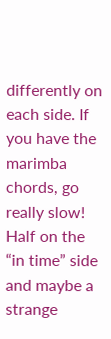differently on each side. If you have the marimba chords, go really slow! Half on the “in time” side and maybe a strange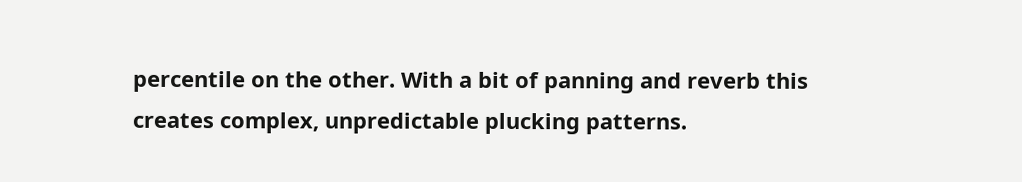percentile on the other. With a bit of panning and reverb this creates complex, unpredictable plucking patterns.